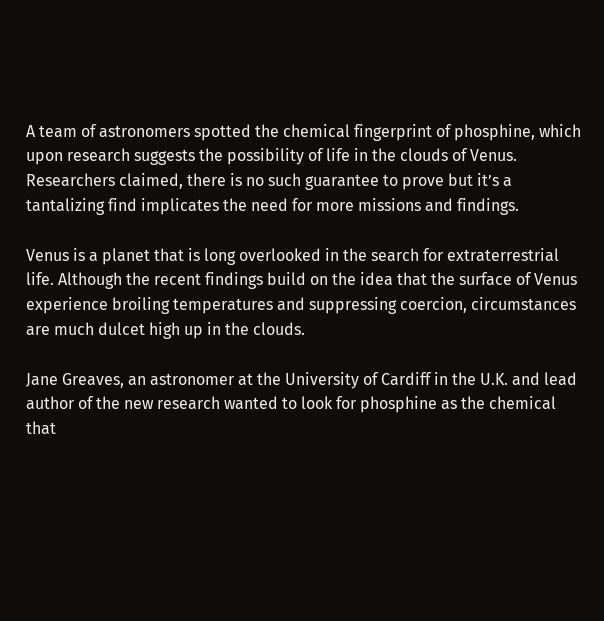A team of astronomers spotted the chemical fingerprint of phosphine, which upon research suggests the possibility of life in the clouds of Venus. Researchers claimed, there is no such guarantee to prove but it’s a tantalizing find implicates the need for more missions and findings.

Venus is a planet that is long overlooked in the search for extraterrestrial life. Although the recent findings build on the idea that the surface of Venus experience broiling temperatures and suppressing coercion, circumstances are much dulcet high up in the clouds.

Jane Greaves, an astronomer at the University of Cardiff in the U.K. and lead author of the new research wanted to look for phosphine as the chemical that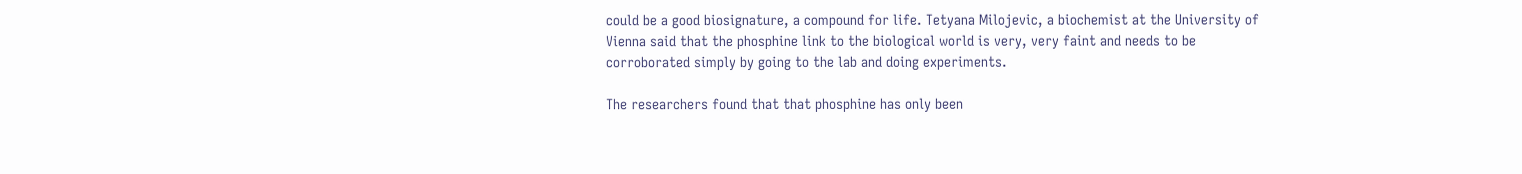could be a good biosignature, a compound for life. Tetyana Milojevic, a biochemist at the University of Vienna said that the phosphine link to the biological world is very, very faint and needs to be corroborated simply by going to the lab and doing experiments.

The researchers found that that phosphine has only been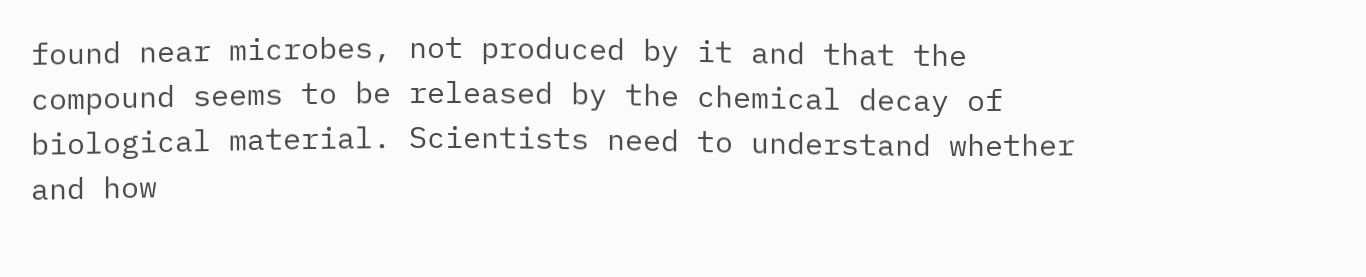found near microbes, not produced by it and that the compound seems to be released by the chemical decay of biological material. Scientists need to understand whether and how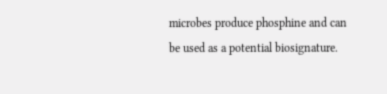microbes produce phosphine and can be used as a potential biosignature.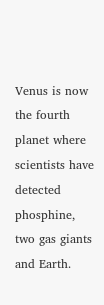Venus is now the fourth planet where scientists have detected phosphine, two gas giants and Earth.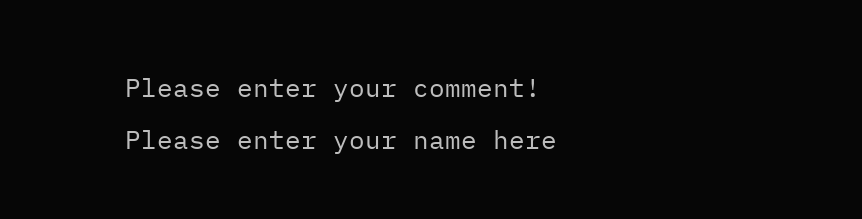Please enter your comment!
Please enter your name here